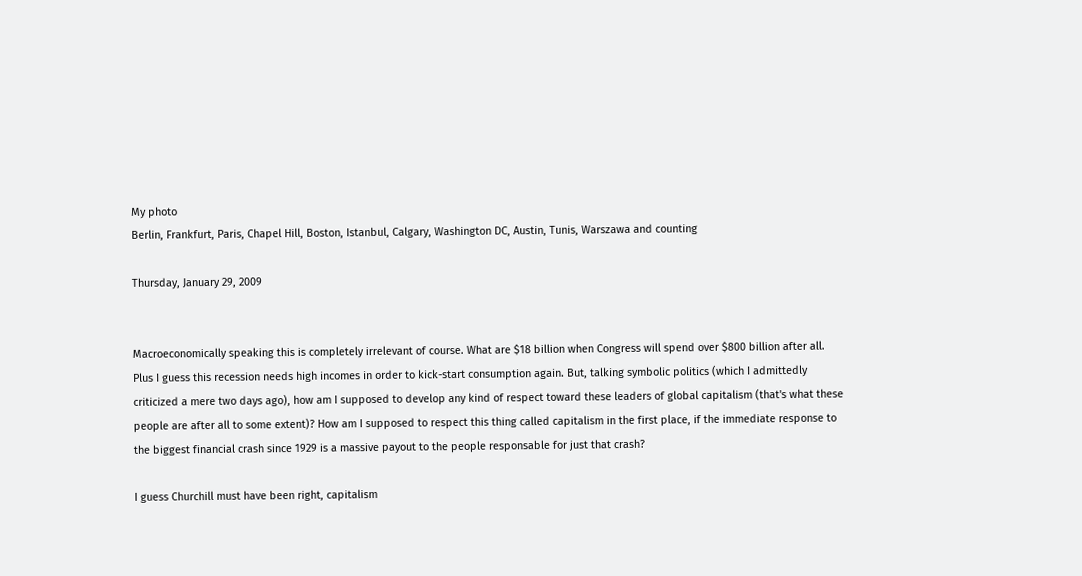My photo
Berlin, Frankfurt, Paris, Chapel Hill, Boston, Istanbul, Calgary, Washington DC, Austin, Tunis, Warszawa and counting

Thursday, January 29, 2009


Macroeconomically speaking this is completely irrelevant of course. What are $18 billion when Congress will spend over $800 billion after all. Plus I guess this recession needs high incomes in order to kick-start consumption again. But, talking symbolic politics (which I admittedly criticized a mere two days ago), how am I supposed to develop any kind of respect toward these leaders of global capitalism (that's what these people are after all to some extent)? How am I supposed to respect this thing called capitalism in the first place, if the immediate response to the biggest financial crash since 1929 is a massive payout to the people responsable for just that crash?

I guess Churchill must have been right, capitalism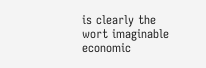is clearly the wort imaginable economic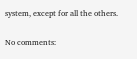system, except for all the others.

No comments: